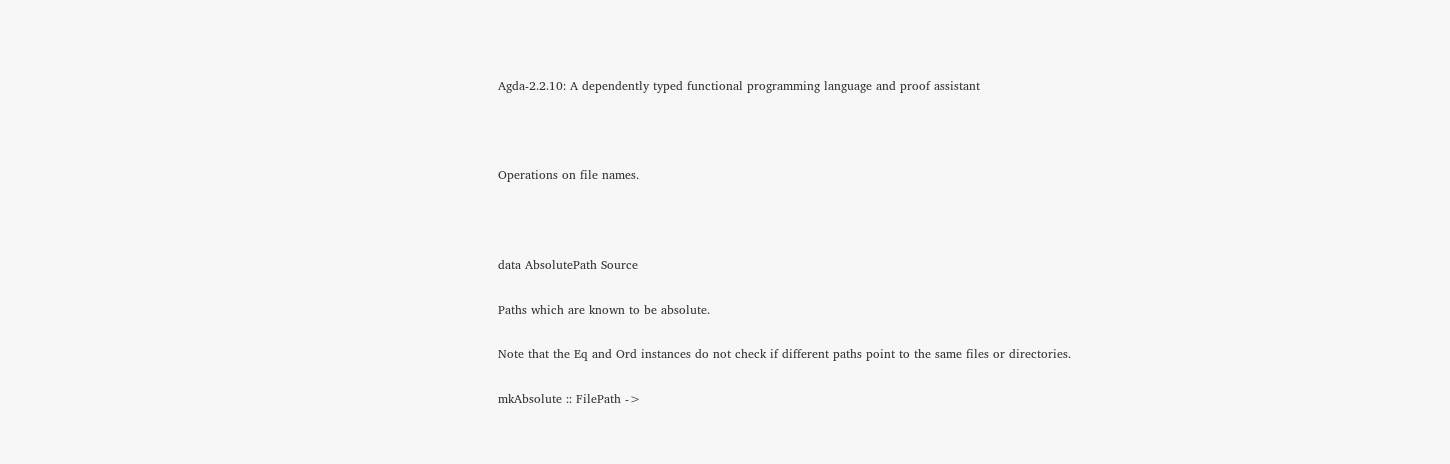Agda-2.2.10: A dependently typed functional programming language and proof assistant



Operations on file names.



data AbsolutePath Source

Paths which are known to be absolute.

Note that the Eq and Ord instances do not check if different paths point to the same files or directories.

mkAbsolute :: FilePath ->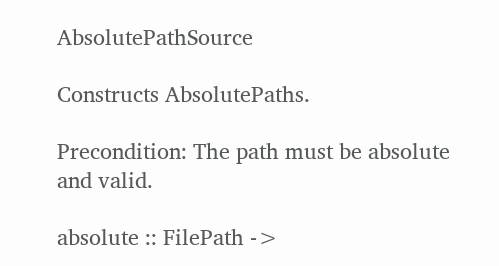AbsolutePathSource

Constructs AbsolutePaths.

Precondition: The path must be absolute and valid.

absolute :: FilePath ->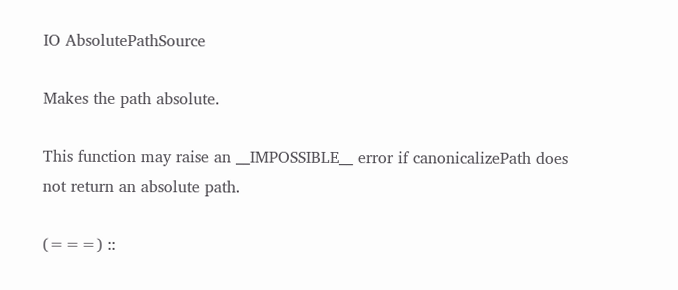IO AbsolutePathSource

Makes the path absolute.

This function may raise an __IMPOSSIBLE__ error if canonicalizePath does not return an absolute path.

(===) ::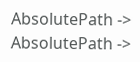AbsolutePath -> AbsolutePath ->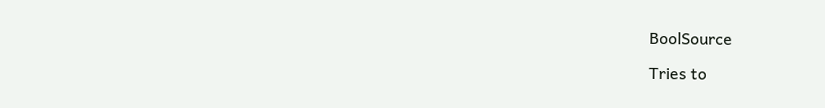BoolSource

Tries to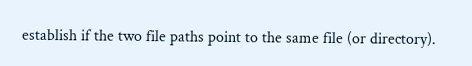establish if the two file paths point to the same file (or directory).